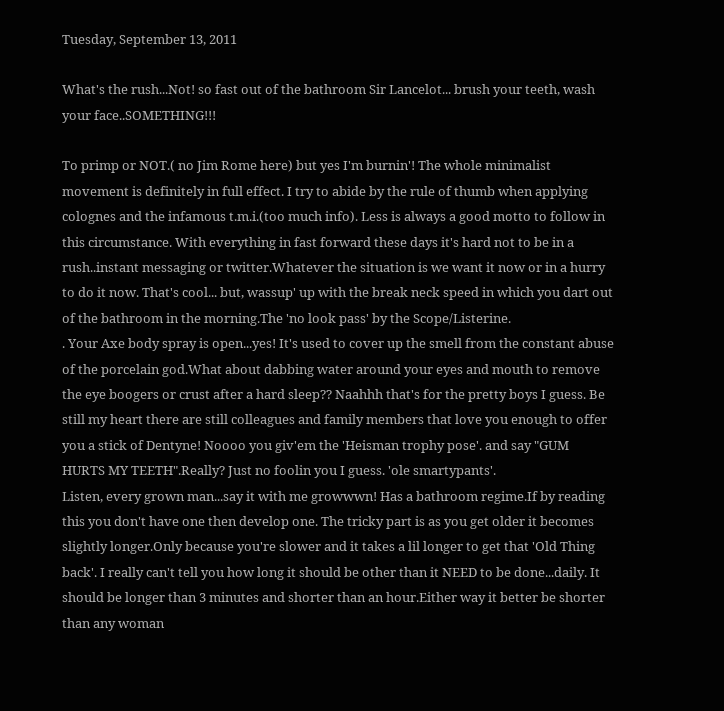Tuesday, September 13, 2011

What's the rush...Not! so fast out of the bathroom Sir Lancelot... brush your teeth, wash your face..SOMETHING!!!

To primp or NOT.( no Jim Rome here) but yes I'm burnin'! The whole minimalist movement is definitely in full effect. I try to abide by the rule of thumb when applying colognes and the infamous t.m.i.(too much info). Less is always a good motto to follow in this circumstance. With everything in fast forward these days it's hard not to be in a rush..instant messaging or twitter.Whatever the situation is we want it now or in a hurry to do it now. That's cool... but, wassup' up with the break neck speed in which you dart out of the bathroom in the morning.The 'no look pass' by the Scope/Listerine.
. Your Axe body spray is open...yes! It's used to cover up the smell from the constant abuse of the porcelain god.What about dabbing water around your eyes and mouth to remove the eye boogers or crust after a hard sleep?? Naahhh that's for the pretty boys I guess. Be still my heart there are still colleagues and family members that love you enough to offer you a stick of Dentyne! Noooo you giv'em the 'Heisman trophy pose'. and say "GUM HURTS MY TEETH".Really? Just no foolin you I guess. 'ole smartypants'.
Listen, every grown man...say it with me growwwn! Has a bathroom regime.If by reading this you don't have one then develop one. The tricky part is as you get older it becomes slightly longer.Only because you're slower and it takes a lil longer to get that 'Old Thing back'. I really can't tell you how long it should be other than it NEED to be done...daily. It should be longer than 3 minutes and shorter than an hour.Either way it better be shorter than any woman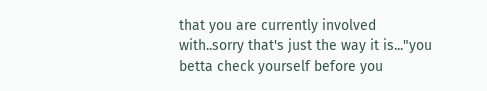that you are currently involved with..sorry that's just the way it is..."you betta check yourself before you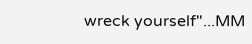wreck yourself"...MM